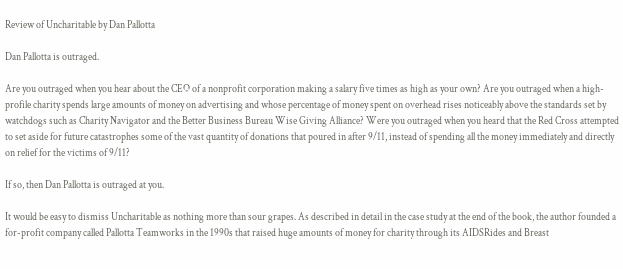Review of Uncharitable by Dan Pallotta

Dan Pallotta is outraged.

Are you outraged when you hear about the CEO of a nonprofit corporation making a salary five times as high as your own? Are you outraged when a high-profile charity spends large amounts of money on advertising and whose percentage of money spent on overhead rises noticeably above the standards set by watchdogs such as Charity Navigator and the Better Business Bureau Wise Giving Alliance? Were you outraged when you heard that the Red Cross attempted to set aside for future catastrophes some of the vast quantity of donations that poured in after 9/11, instead of spending all the money immediately and directly on relief for the victims of 9/11?

If so, then Dan Pallotta is outraged at you.

It would be easy to dismiss Uncharitable as nothing more than sour grapes. As described in detail in the case study at the end of the book, the author founded a for-profit company called Pallotta Teamworks in the 1990s that raised huge amounts of money for charity through its AIDSRides and Breast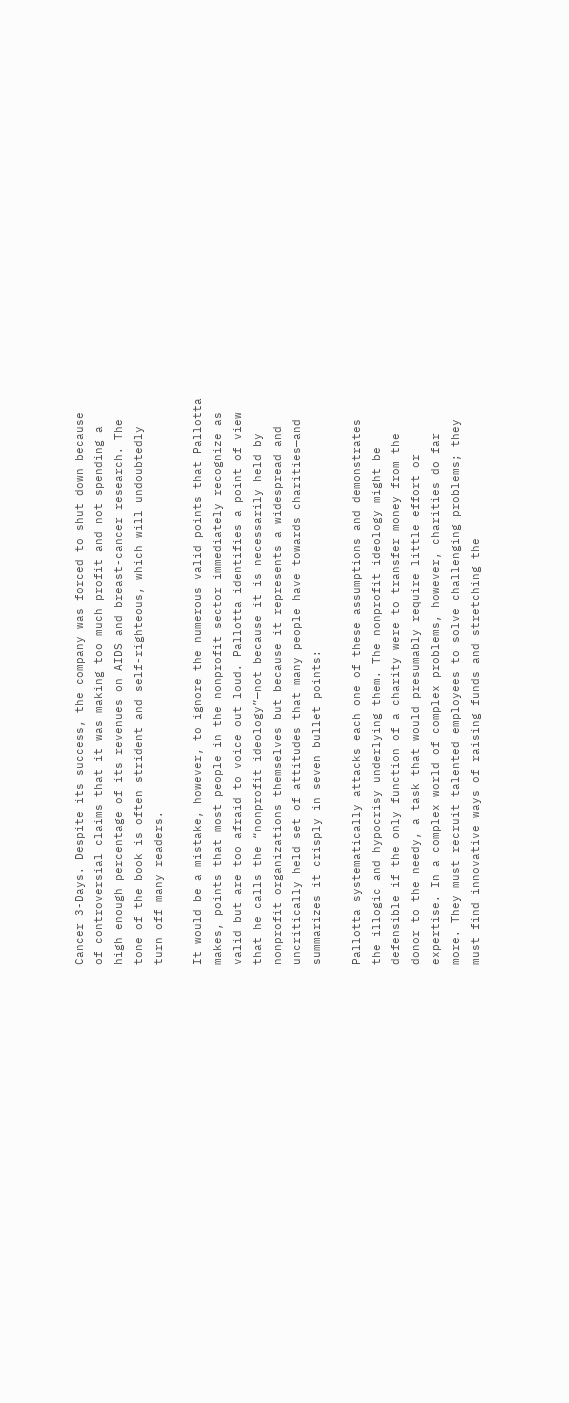Cancer 3-Days. Despite its success, the company was forced to shut down because of controversial claims that it was making too much profit and not spending a high enough percentage of its revenues on AIDS and breast-cancer research. The tone of the book is often strident and self-righteous, which will undoubtedly turn off many readers.

It would be a mistake, however, to ignore the numerous valid points that Pallotta makes, points that most people in the nonprofit sector immediately recognize as valid but are too afraid to voice out loud. Pallotta identifies a point of view that he calls the “nonprofit ideology”—not because it is necessarily held by nonprofit organizations themselves but because it represents a widespread and uncritically held set of attitudes that many people have towards charities—and summarizes it crisply in seven bullet points:

Pallotta systematically attacks each one of these assumptions and demonstrates the illogic and hypocrisy underlying them. The nonprofit ideology might be defensible if the only function of a charity were to transfer money from the donor to the needy, a task that would presumably require little effort or expertise. In a complex world of complex problems, however, charities do far more. They must recruit talented employees to solve challenging problems; they must find innovative ways of raising funds and stretching the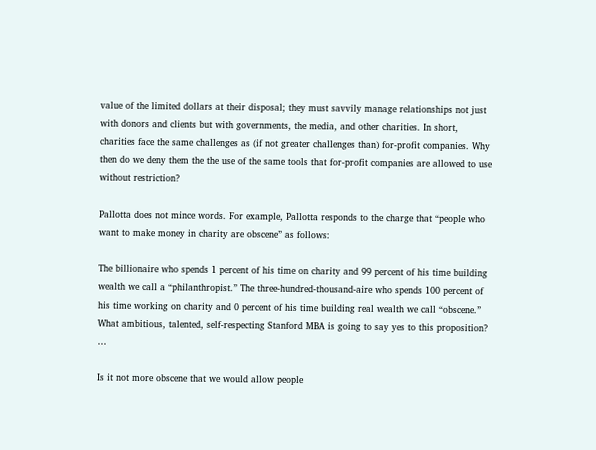value of the limited dollars at their disposal; they must savvily manage relationships not just with donors and clients but with governments, the media, and other charities. In short, charities face the same challenges as (if not greater challenges than) for-profit companies. Why then do we deny them the the use of the same tools that for-profit companies are allowed to use without restriction?

Pallotta does not mince words. For example, Pallotta responds to the charge that “people who want to make money in charity are obscene” as follows:

The billionaire who spends 1 percent of his time on charity and 99 percent of his time building wealth we call a “philanthropist.” The three-hundred-thousand-aire who spends 100 percent of his time working on charity and 0 percent of his time building real wealth we call “obscene.” What ambitious, talented, self-respecting Stanford MBA is going to say yes to this proposition? …

Is it not more obscene that we would allow people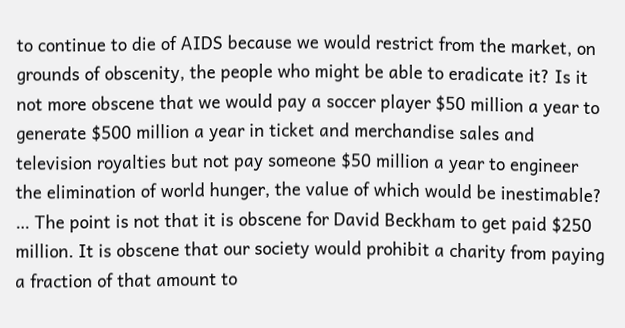to continue to die of AIDS because we would restrict from the market, on grounds of obscenity, the people who might be able to eradicate it? Is it not more obscene that we would pay a soccer player $50 million a year to generate $500 million a year in ticket and merchandise sales and television royalties but not pay someone $50 million a year to engineer the elimination of world hunger, the value of which would be inestimable? … The point is not that it is obscene for David Beckham to get paid $250 million. It is obscene that our society would prohibit a charity from paying a fraction of that amount to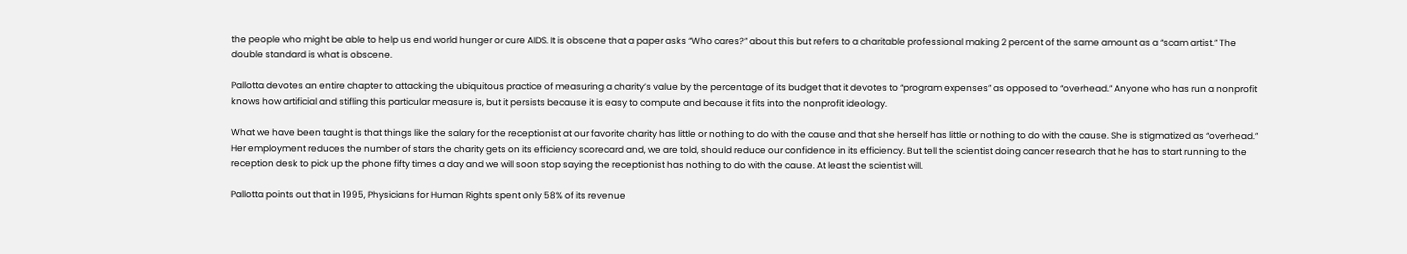the people who might be able to help us end world hunger or cure AIDS. It is obscene that a paper asks “Who cares?” about this but refers to a charitable professional making 2 percent of the same amount as a “scam artist.” The double standard is what is obscene.

Pallotta devotes an entire chapter to attacking the ubiquitous practice of measuring a charity’s value by the percentage of its budget that it devotes to “program expenses” as opposed to “overhead.” Anyone who has run a nonprofit knows how artificial and stifling this particular measure is, but it persists because it is easy to compute and because it fits into the nonprofit ideology.

What we have been taught is that things like the salary for the receptionist at our favorite charity has little or nothing to do with the cause and that she herself has little or nothing to do with the cause. She is stigmatized as “overhead.” Her employment reduces the number of stars the charity gets on its efficiency scorecard and, we are told, should reduce our confidence in its efficiency. But tell the scientist doing cancer research that he has to start running to the reception desk to pick up the phone fifty times a day and we will soon stop saying the receptionist has nothing to do with the cause. At least the scientist will.

Pallotta points out that in 1995, Physicians for Human Rights spent only 58% of its revenue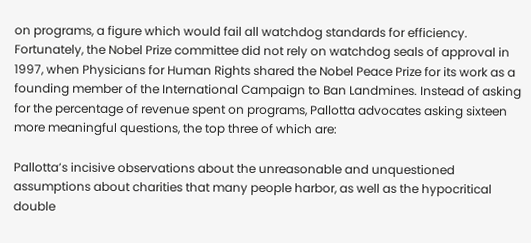on programs, a figure which would fail all watchdog standards for efficiency. Fortunately, the Nobel Prize committee did not rely on watchdog seals of approval in 1997, when Physicians for Human Rights shared the Nobel Peace Prize for its work as a founding member of the International Campaign to Ban Landmines. Instead of asking for the percentage of revenue spent on programs, Pallotta advocates asking sixteen more meaningful questions, the top three of which are:

Pallotta’s incisive observations about the unreasonable and unquestioned assumptions about charities that many people harbor, as well as the hypocritical double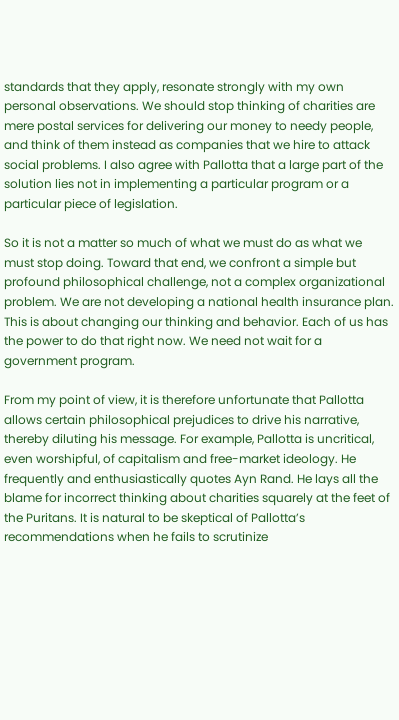standards that they apply, resonate strongly with my own personal observations. We should stop thinking of charities are mere postal services for delivering our money to needy people, and think of them instead as companies that we hire to attack social problems. I also agree with Pallotta that a large part of the solution lies not in implementing a particular program or a particular piece of legislation.

So it is not a matter so much of what we must do as what we must stop doing. Toward that end, we confront a simple but profound philosophical challenge, not a complex organizational problem. We are not developing a national health insurance plan. This is about changing our thinking and behavior. Each of us has the power to do that right now. We need not wait for a government program.

From my point of view, it is therefore unfortunate that Pallotta allows certain philosophical prejudices to drive his narrative, thereby diluting his message. For example, Pallotta is uncritical, even worshipful, of capitalism and free-market ideology. He frequently and enthusiastically quotes Ayn Rand. He lays all the blame for incorrect thinking about charities squarely at the feet of the Puritans. It is natural to be skeptical of Pallotta’s recommendations when he fails to scrutinize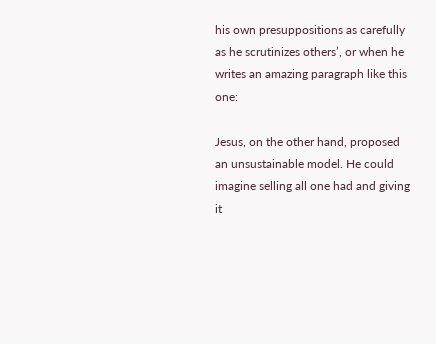his own presuppositions as carefully as he scrutinizes others’, or when he writes an amazing paragraph like this one:

Jesus, on the other hand, proposed an unsustainable model. He could imagine selling all one had and giving it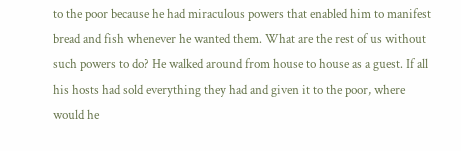to the poor because he had miraculous powers that enabled him to manifest bread and fish whenever he wanted them. What are the rest of us without such powers to do? He walked around from house to house as a guest. If all his hosts had sold everything they had and given it to the poor, where would he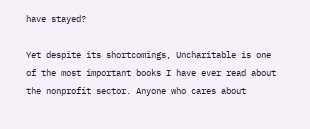have stayed?

Yet despite its shortcomings, Uncharitable is one of the most important books I have ever read about the nonprofit sector. Anyone who cares about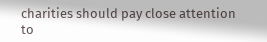charities should pay close attention to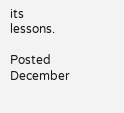its lessons.

Posted December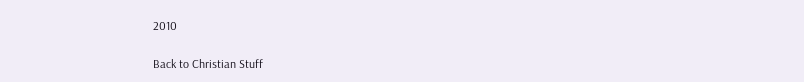2010

Back to Christian Stuff